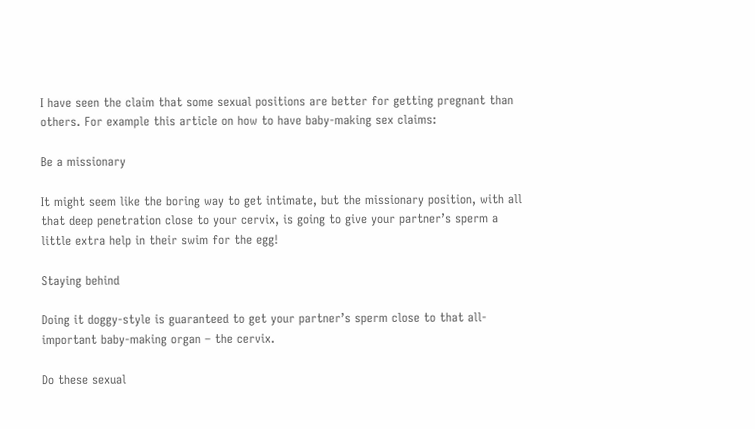I have seen the claim that some sexual positions are better for getting pregnant than others. For example this article on how to have baby-making sex claims:

Be a missionary

It might seem like the boring way to get intimate, but the missionary position, with all that deep penetration close to your cervix, is going to give your partner’s sperm a little extra help in their swim for the egg!

Staying behind

Doing it doggy-style is guaranteed to get your partner’s sperm close to that all-important baby-making organ – the cervix.

Do these sexual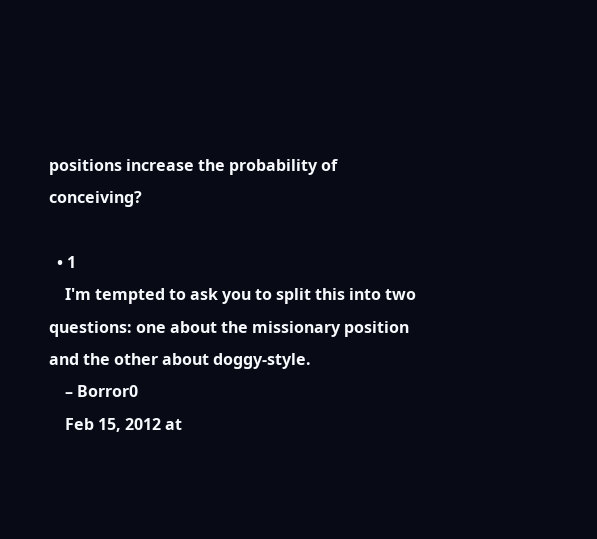positions increase the probability of conceiving?

  • 1
    I'm tempted to ask you to split this into two questions: one about the missionary position and the other about doggy-style.
    – Borror0
    Feb 15, 2012 at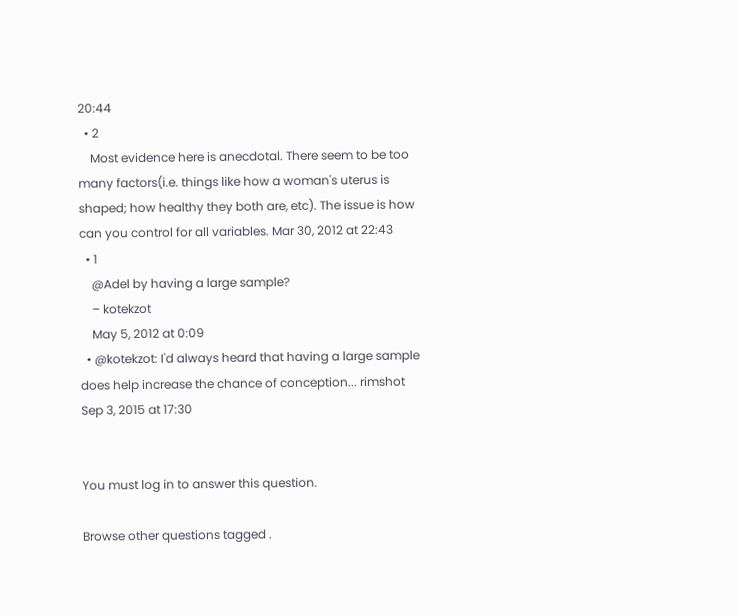20:44
  • 2
    Most evidence here is anecdotal. There seem to be too many factors(i.e. things like how a woman's uterus is shaped; how healthy they both are, etc). The issue is how can you control for all variables. Mar 30, 2012 at 22:43
  • 1
    @Adel by having a large sample?
    – kotekzot
    May 5, 2012 at 0:09
  • @kotekzot: I'd always heard that having a large sample does help increase the chance of conception... rimshot Sep 3, 2015 at 17:30


You must log in to answer this question.

Browse other questions tagged .